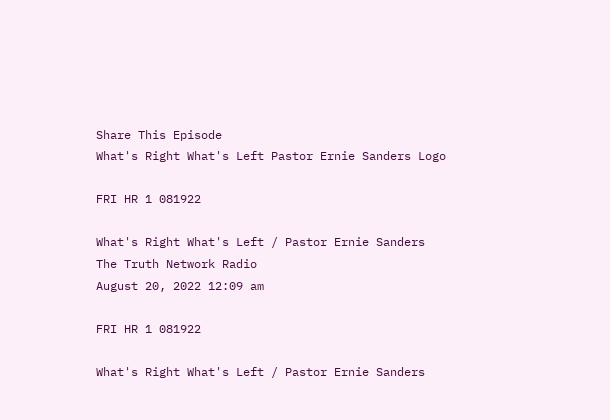Share This Episode
What's Right What's Left Pastor Ernie Sanders Logo

FRI HR 1 081922

What's Right What's Left / Pastor Ernie Sanders
The Truth Network Radio
August 20, 2022 12:09 am

FRI HR 1 081922

What's Right What's Left / Pastor Ernie Sanders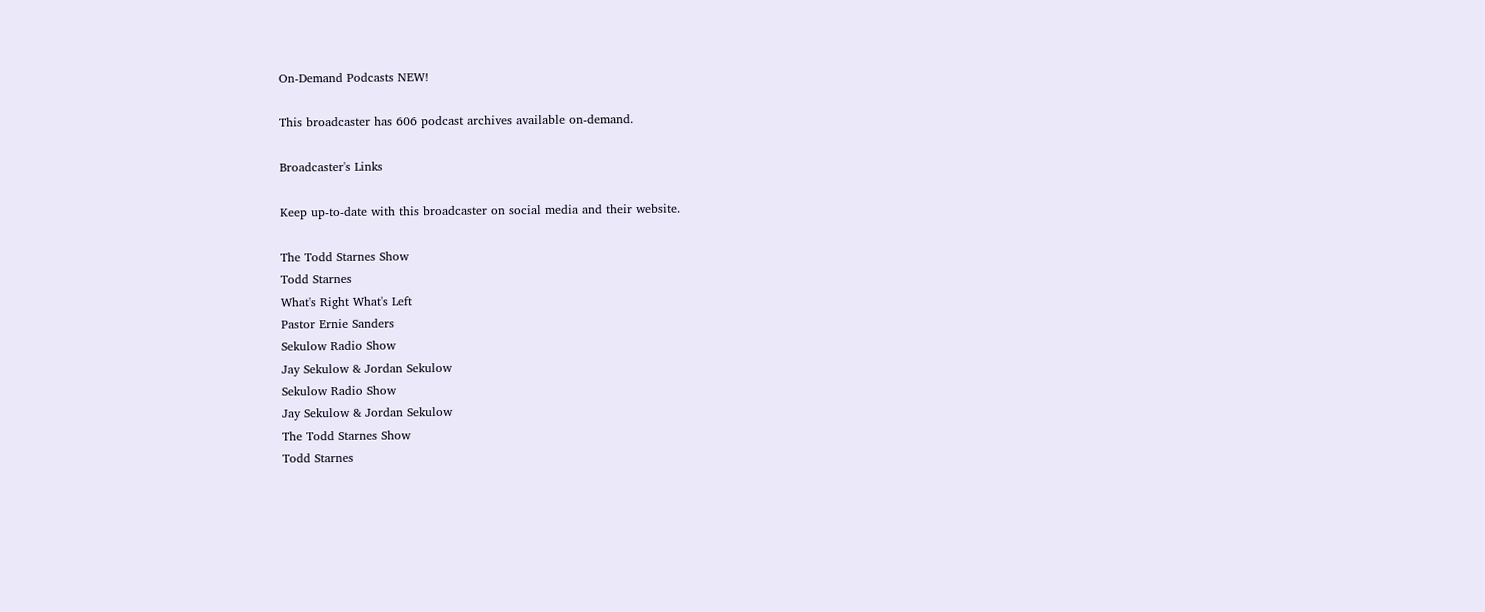On-Demand Podcasts NEW!

This broadcaster has 606 podcast archives available on-demand.

Broadcaster's Links

Keep up-to-date with this broadcaster on social media and their website.

The Todd Starnes Show
Todd Starnes
What's Right What's Left
Pastor Ernie Sanders
Sekulow Radio Show
Jay Sekulow & Jordan Sekulow
Sekulow Radio Show
Jay Sekulow & Jordan Sekulow
The Todd Starnes Show
Todd Starnes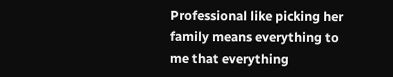Professional like picking her family means everything to me that everything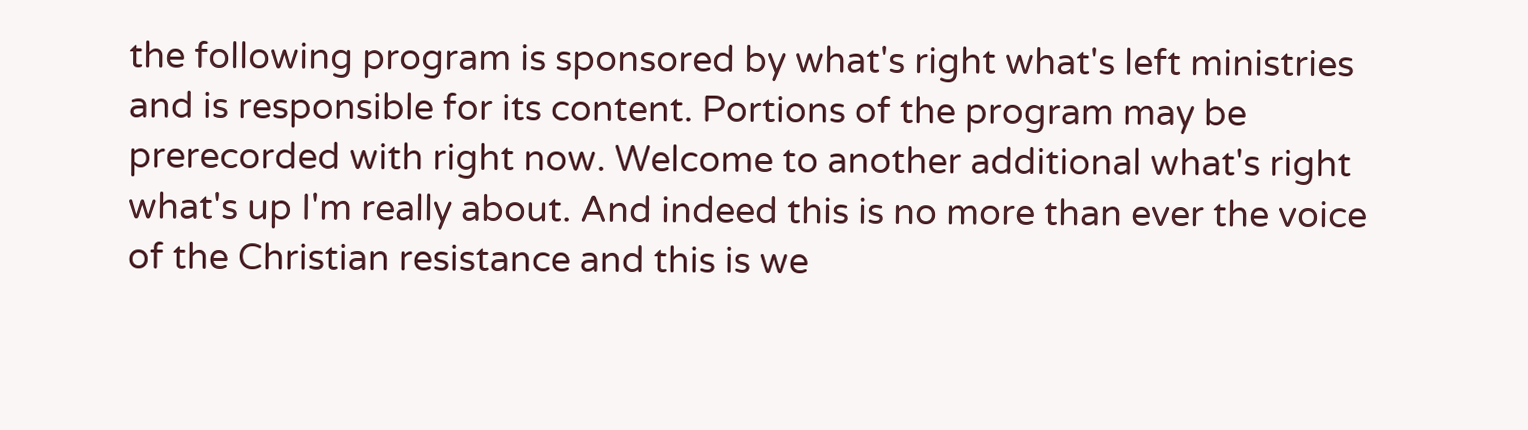the following program is sponsored by what's right what's left ministries and is responsible for its content. Portions of the program may be prerecorded with right now. Welcome to another additional what's right what's up I'm really about. And indeed this is no more than ever the voice of the Christian resistance and this is we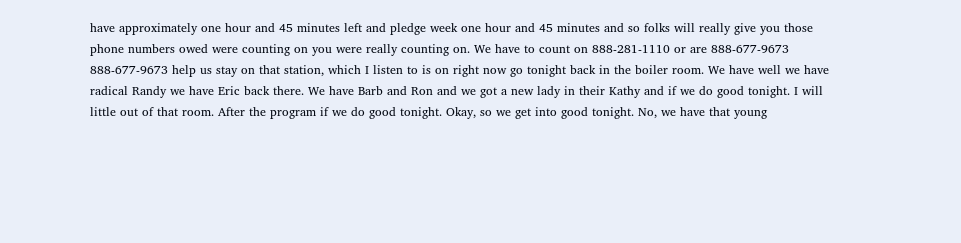have approximately one hour and 45 minutes left and pledge week one hour and 45 minutes and so folks will really give you those phone numbers owed were counting on you were really counting on. We have to count on 888-281-1110 or are 888-677-9673 888-677-9673 help us stay on that station, which I listen to is on right now go tonight back in the boiler room. We have well we have radical Randy we have Eric back there. We have Barb and Ron and we got a new lady in their Kathy and if we do good tonight. I will little out of that room. After the program if we do good tonight. Okay, so we get into good tonight. No, we have that young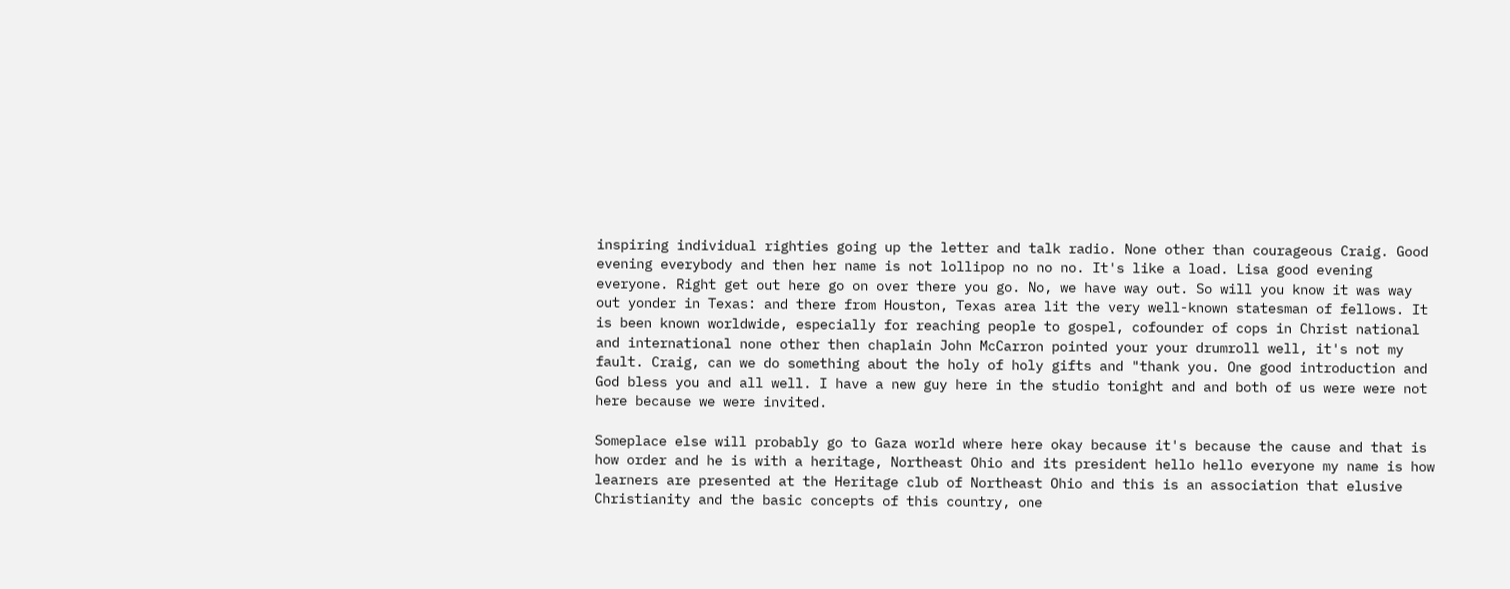inspiring individual righties going up the letter and talk radio. None other than courageous Craig. Good evening everybody and then her name is not lollipop no no no. It's like a load. Lisa good evening everyone. Right get out here go on over there you go. No, we have way out. So will you know it was way out yonder in Texas: and there from Houston, Texas area lit the very well-known statesman of fellows. It is been known worldwide, especially for reaching people to gospel, cofounder of cops in Christ national and international none other then chaplain John McCarron pointed your your drumroll well, it's not my fault. Craig, can we do something about the holy of holy gifts and "thank you. One good introduction and God bless you and all well. I have a new guy here in the studio tonight and and both of us were were not here because we were invited.

Someplace else will probably go to Gaza world where here okay because it's because the cause and that is how order and he is with a heritage, Northeast Ohio and its president hello hello everyone my name is how learners are presented at the Heritage club of Northeast Ohio and this is an association that elusive Christianity and the basic concepts of this country, one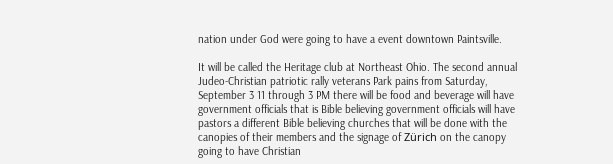nation under God were going to have a event downtown Paintsville.

It will be called the Heritage club at Northeast Ohio. The second annual Judeo-Christian patriotic rally veterans Park pains from Saturday, September 3 11 through 3 PM there will be food and beverage will have government officials that is Bible believing government officials will have pastors a different Bible believing churches that will be done with the canopies of their members and the signage of Zürich on the canopy going to have Christian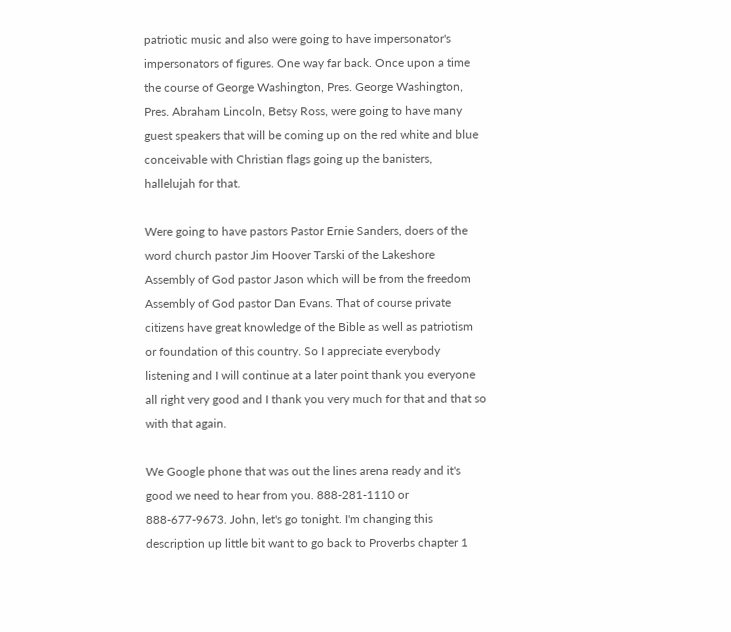patriotic music and also were going to have impersonator's impersonators of figures. One way far back. Once upon a time the course of George Washington, Pres. George Washington, Pres. Abraham Lincoln, Betsy Ross, were going to have many guest speakers that will be coming up on the red white and blue conceivable with Christian flags going up the banisters, hallelujah for that.

Were going to have pastors Pastor Ernie Sanders, doers of the word church pastor Jim Hoover Tarski of the Lakeshore Assembly of God pastor Jason which will be from the freedom Assembly of God pastor Dan Evans. That of course private citizens have great knowledge of the Bible as well as patriotism or foundation of this country. So I appreciate everybody listening and I will continue at a later point thank you everyone all right very good and I thank you very much for that and that so with that again.

We Google phone that was out the lines arena ready and it's good we need to hear from you. 888-281-1110 or 888-677-9673. John, let's go tonight. I'm changing this description up little bit want to go back to Proverbs chapter 1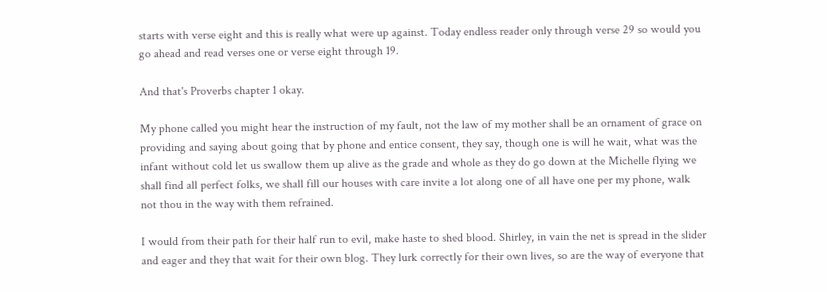starts with verse eight and this is really what were up against. Today endless reader only through verse 29 so would you go ahead and read verses one or verse eight through 19.

And that's Proverbs chapter 1 okay.

My phone called you might hear the instruction of my fault, not the law of my mother shall be an ornament of grace on providing and saying about going that by phone and entice consent, they say, though one is will he wait, what was the infant without cold let us swallow them up alive as the grade and whole as they do go down at the Michelle flying we shall find all perfect folks, we shall fill our houses with care invite a lot along one of all have one per my phone, walk not thou in the way with them refrained.

I would from their path for their half run to evil, make haste to shed blood. Shirley, in vain the net is spread in the slider and eager and they that wait for their own blog. They lurk correctly for their own lives, so are the way of everyone that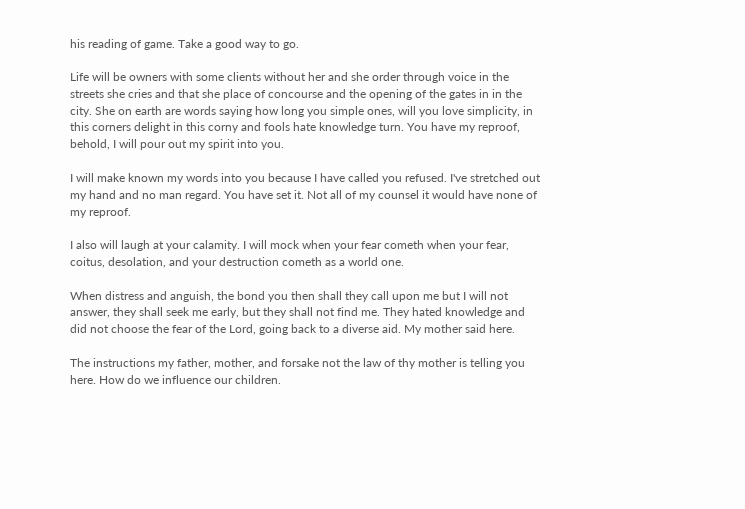his reading of game. Take a good way to go.

Life will be owners with some clients without her and she order through voice in the streets she cries and that she place of concourse and the opening of the gates in in the city. She on earth are words saying how long you simple ones, will you love simplicity, in this corners delight in this corny and fools hate knowledge turn. You have my reproof, behold, I will pour out my spirit into you.

I will make known my words into you because I have called you refused. I've stretched out my hand and no man regard. You have set it. Not all of my counsel it would have none of my reproof.

I also will laugh at your calamity. I will mock when your fear cometh when your fear, coitus, desolation, and your destruction cometh as a world one.

When distress and anguish, the bond you then shall they call upon me but I will not answer, they shall seek me early, but they shall not find me. They hated knowledge and did not choose the fear of the Lord, going back to a diverse aid. My mother said here.

The instructions my father, mother, and forsake not the law of thy mother is telling you here. How do we influence our children.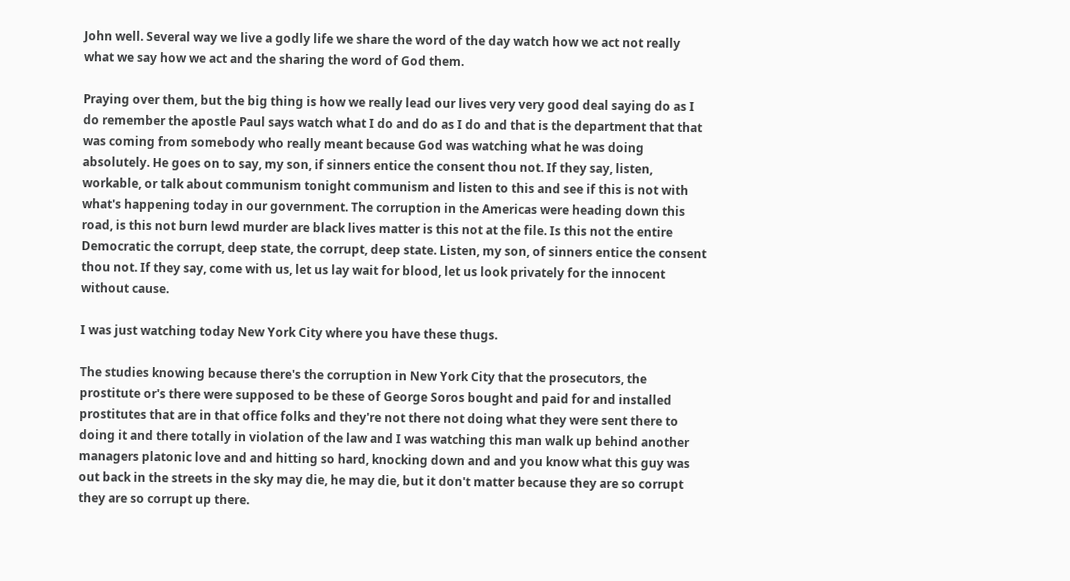John well. Several way we live a godly life we share the word of the day watch how we act not really what we say how we act and the sharing the word of God them.

Praying over them, but the big thing is how we really lead our lives very very good deal saying do as I do remember the apostle Paul says watch what I do and do as I do and that is the department that that was coming from somebody who really meant because God was watching what he was doing absolutely. He goes on to say, my son, if sinners entice the consent thou not. If they say, listen, workable, or talk about communism tonight communism and listen to this and see if this is not with what's happening today in our government. The corruption in the Americas were heading down this road, is this not burn lewd murder are black lives matter is this not at the file. Is this not the entire Democratic the corrupt, deep state, the corrupt, deep state. Listen, my son, of sinners entice the consent thou not. If they say, come with us, let us lay wait for blood, let us look privately for the innocent without cause.

I was just watching today New York City where you have these thugs.

The studies knowing because there's the corruption in New York City that the prosecutors, the prostitute or's there were supposed to be these of George Soros bought and paid for and installed prostitutes that are in that office folks and they're not there not doing what they were sent there to doing it and there totally in violation of the law and I was watching this man walk up behind another managers platonic love and and hitting so hard, knocking down and and you know what this guy was out back in the streets in the sky may die, he may die, but it don't matter because they are so corrupt they are so corrupt up there.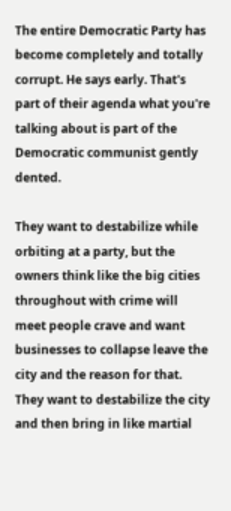The entire Democratic Party has become completely and totally corrupt. He says early. That's part of their agenda what you're talking about is part of the Democratic communist gently dented.

They want to destabilize while orbiting at a party, but the owners think like the big cities throughout with crime will meet people crave and want businesses to collapse leave the city and the reason for that. They want to destabilize the city and then bring in like martial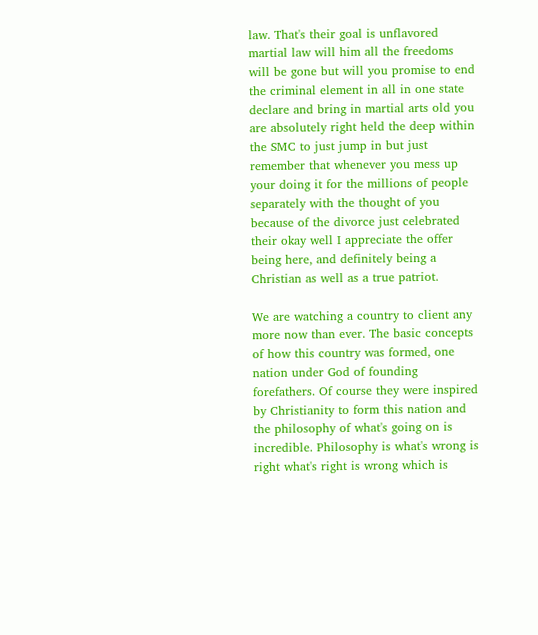law. That's their goal is unflavored martial law will him all the freedoms will be gone but will you promise to end the criminal element in all in one state declare and bring in martial arts old you are absolutely right held the deep within the SMC to just jump in but just remember that whenever you mess up your doing it for the millions of people separately with the thought of you because of the divorce just celebrated their okay well I appreciate the offer being here, and definitely being a Christian as well as a true patriot.

We are watching a country to client any more now than ever. The basic concepts of how this country was formed, one nation under God of founding forefathers. Of course they were inspired by Christianity to form this nation and the philosophy of what's going on is incredible. Philosophy is what's wrong is right what's right is wrong which is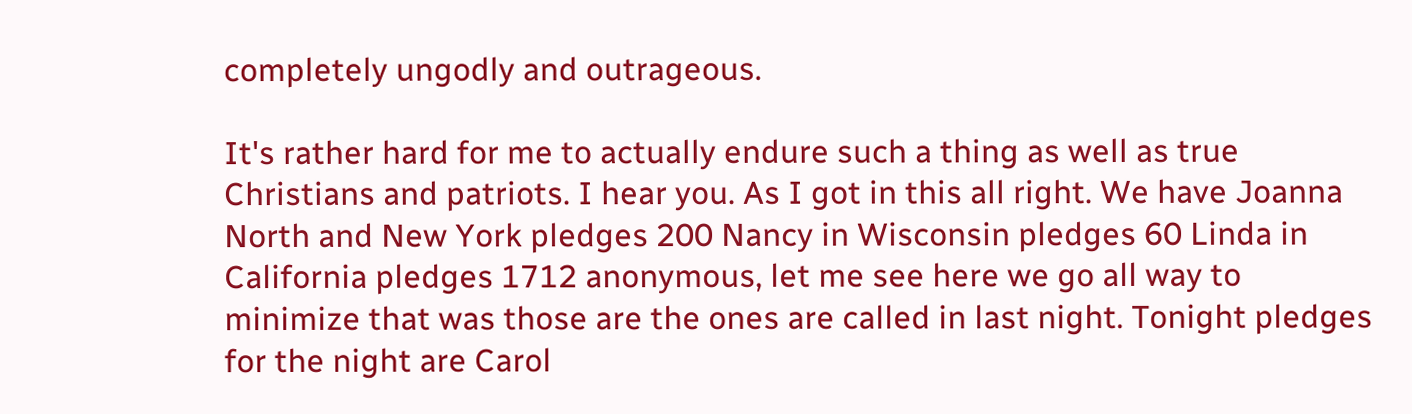completely ungodly and outrageous.

It's rather hard for me to actually endure such a thing as well as true Christians and patriots. I hear you. As I got in this all right. We have Joanna North and New York pledges 200 Nancy in Wisconsin pledges 60 Linda in California pledges 1712 anonymous, let me see here we go all way to minimize that was those are the ones are called in last night. Tonight pledges for the night are Carol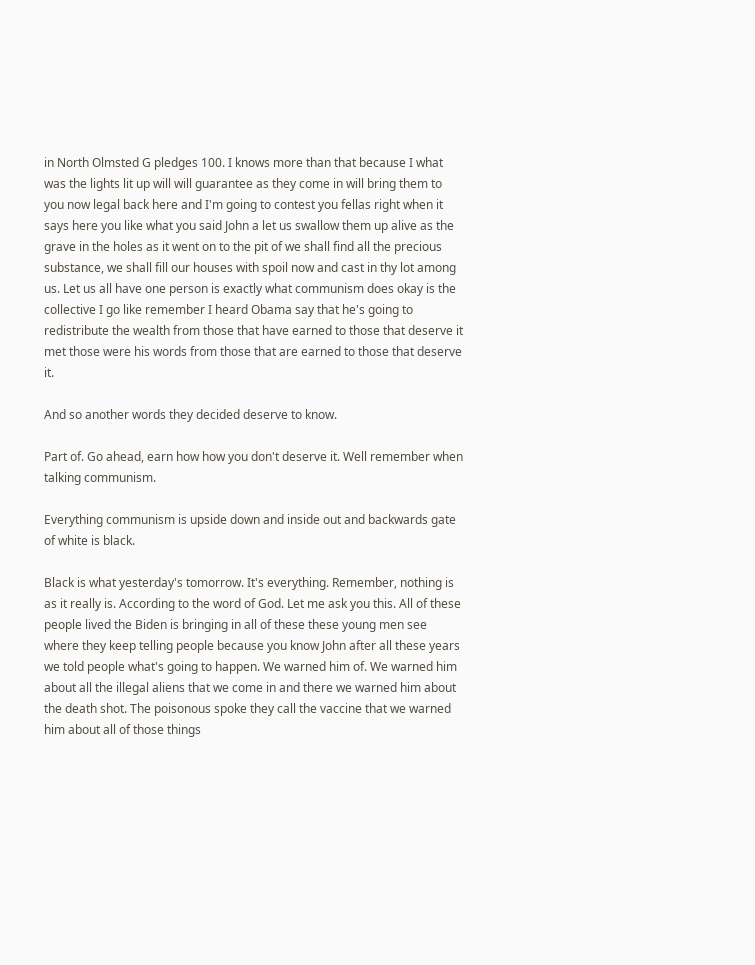in North Olmsted G pledges 100. I knows more than that because I what was the lights lit up will will guarantee as they come in will bring them to you now legal back here and I'm going to contest you fellas right when it says here you like what you said John a let us swallow them up alive as the grave in the holes as it went on to the pit of we shall find all the precious substance, we shall fill our houses with spoil now and cast in thy lot among us. Let us all have one person is exactly what communism does okay is the collective I go like remember I heard Obama say that he's going to redistribute the wealth from those that have earned to those that deserve it met those were his words from those that are earned to those that deserve it.

And so another words they decided deserve to know.

Part of. Go ahead, earn how how you don't deserve it. Well remember when talking communism.

Everything communism is upside down and inside out and backwards gate of white is black.

Black is what yesterday's tomorrow. It's everything. Remember, nothing is as it really is. According to the word of God. Let me ask you this. All of these people lived the Biden is bringing in all of these these young men see where they keep telling people because you know John after all these years we told people what's going to happen. We warned him of. We warned him about all the illegal aliens that we come in and there we warned him about the death shot. The poisonous spoke they call the vaccine that we warned him about all of those things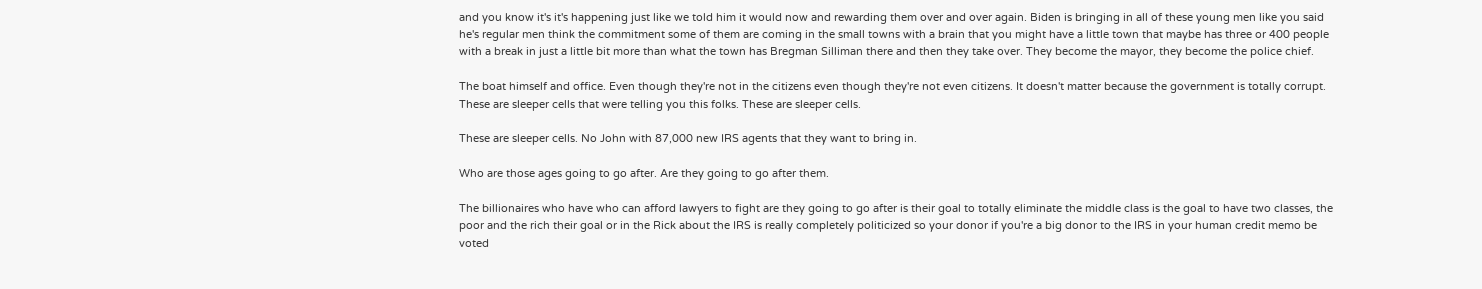and you know it's it's happening just like we told him it would now and rewarding them over and over again. Biden is bringing in all of these young men like you said he's regular men think the commitment some of them are coming in the small towns with a brain that you might have a little town that maybe has three or 400 people with a break in just a little bit more than what the town has Bregman Silliman there and then they take over. They become the mayor, they become the police chief.

The boat himself and office. Even though they're not in the citizens even though they're not even citizens. It doesn't matter because the government is totally corrupt. These are sleeper cells that were telling you this folks. These are sleeper cells.

These are sleeper cells. No John with 87,000 new IRS agents that they want to bring in.

Who are those ages going to go after. Are they going to go after them.

The billionaires who have who can afford lawyers to fight are they going to go after is their goal to totally eliminate the middle class is the goal to have two classes, the poor and the rich their goal or in the Rick about the IRS is really completely politicized so your donor if you're a big donor to the IRS in your human credit memo be voted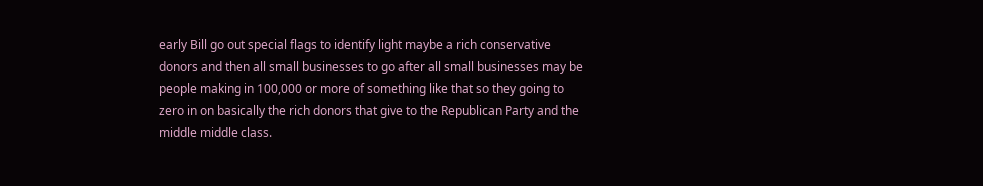early Bill go out special flags to identify light maybe a rich conservative donors and then all small businesses to go after all small businesses may be people making in 100,000 or more of something like that so they going to zero in on basically the rich donors that give to the Republican Party and the middle middle class.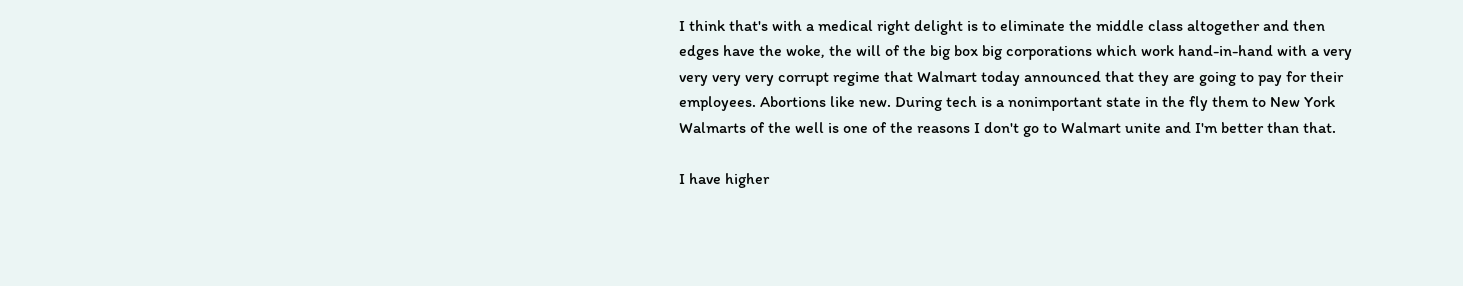I think that's with a medical right delight is to eliminate the middle class altogether and then edges have the woke, the will of the big box big corporations which work hand-in-hand with a very very very very corrupt regime that Walmart today announced that they are going to pay for their employees. Abortions like new. During tech is a nonimportant state in the fly them to New York Walmarts of the well is one of the reasons I don't go to Walmart unite and I'm better than that.

I have higher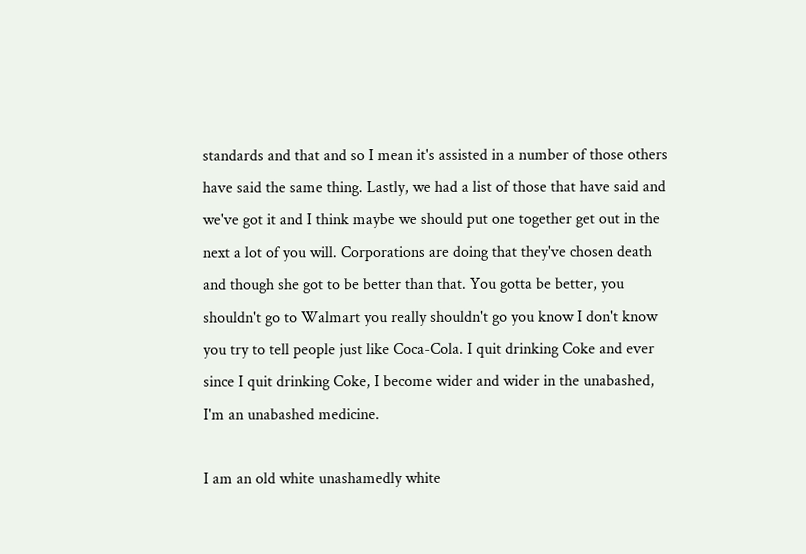standards and that and so I mean it's assisted in a number of those others have said the same thing. Lastly, we had a list of those that have said and we've got it and I think maybe we should put one together get out in the next a lot of you will. Corporations are doing that they've chosen death and though she got to be better than that. You gotta be better, you shouldn't go to Walmart you really shouldn't go you know I don't know you try to tell people just like Coca-Cola. I quit drinking Coke and ever since I quit drinking Coke, I become wider and wider in the unabashed, I'm an unabashed medicine.

I am an old white unashamedly white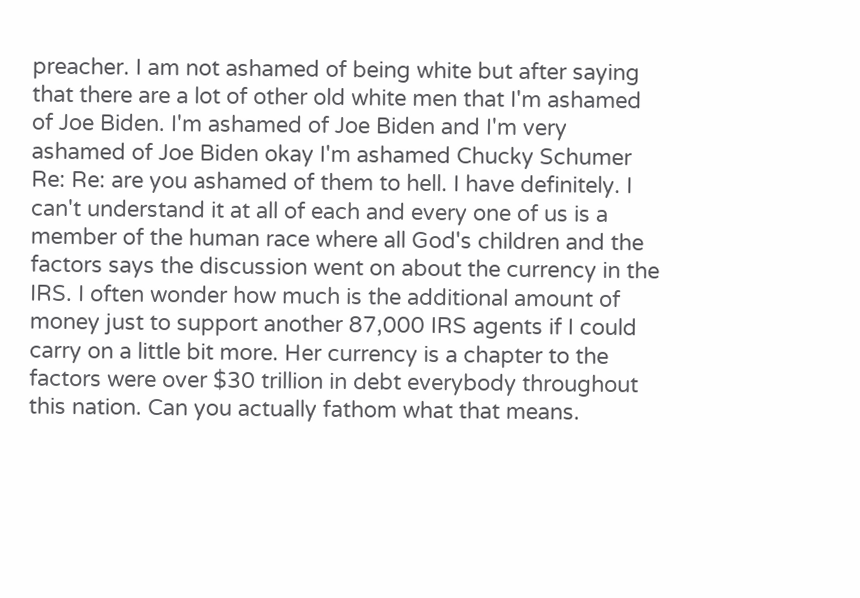preacher. I am not ashamed of being white but after saying that there are a lot of other old white men that I'm ashamed of Joe Biden. I'm ashamed of Joe Biden and I'm very ashamed of Joe Biden okay I'm ashamed Chucky Schumer Re: Re: are you ashamed of them to hell. I have definitely. I can't understand it at all of each and every one of us is a member of the human race where all God's children and the factors says the discussion went on about the currency in the IRS. I often wonder how much is the additional amount of money just to support another 87,000 IRS agents if I could carry on a little bit more. Her currency is a chapter to the factors were over $30 trillion in debt everybody throughout this nation. Can you actually fathom what that means.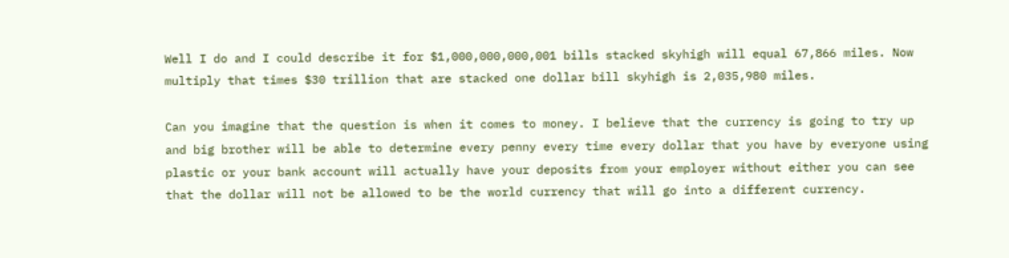Well I do and I could describe it for $1,000,000,000,001 bills stacked skyhigh will equal 67,866 miles. Now multiply that times $30 trillion that are stacked one dollar bill skyhigh is 2,035,980 miles.

Can you imagine that the question is when it comes to money. I believe that the currency is going to try up and big brother will be able to determine every penny every time every dollar that you have by everyone using plastic or your bank account will actually have your deposits from your employer without either you can see that the dollar will not be allowed to be the world currency that will go into a different currency.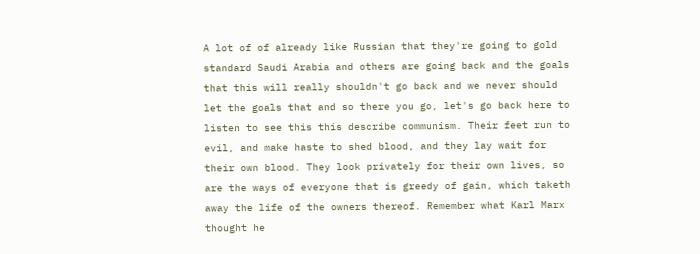A lot of of already like Russian that they're going to gold standard Saudi Arabia and others are going back and the goals that this will really shouldn't go back and we never should let the goals that and so there you go, let's go back here to listen to see this this describe communism. Their feet run to evil, and make haste to shed blood, and they lay wait for their own blood. They look privately for their own lives, so are the ways of everyone that is greedy of gain, which taketh away the life of the owners thereof. Remember what Karl Marx thought he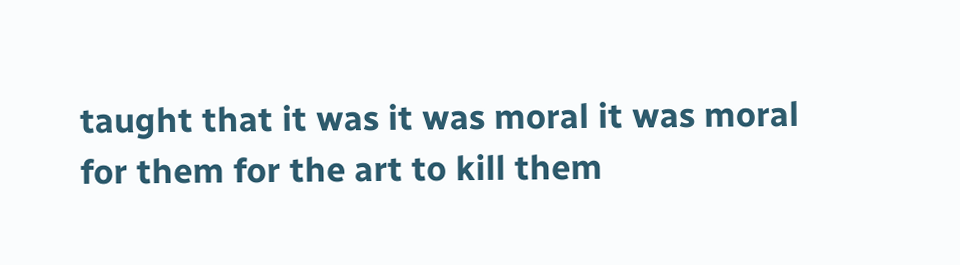taught that it was it was moral it was moral for them for the art to kill them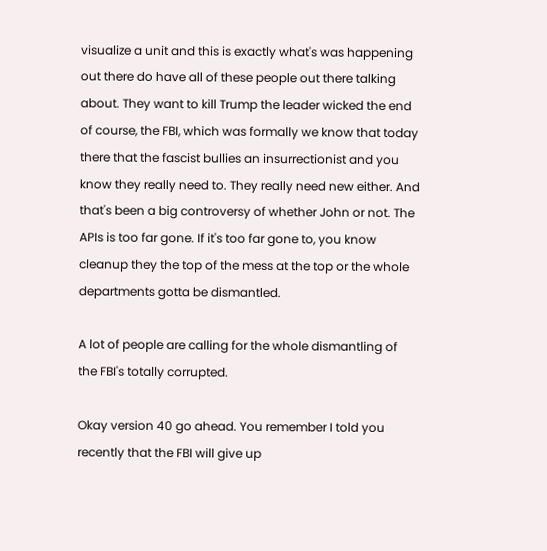visualize a unit and this is exactly what's was happening out there do have all of these people out there talking about. They want to kill Trump the leader wicked the end of course, the FBI, which was formally we know that today there that the fascist bullies an insurrectionist and you know they really need to. They really need new either. And that's been a big controversy of whether John or not. The APIs is too far gone. If it's too far gone to, you know cleanup they the top of the mess at the top or the whole departments gotta be dismantled.

A lot of people are calling for the whole dismantling of the FBI's totally corrupted.

Okay version 40 go ahead. You remember I told you recently that the FBI will give up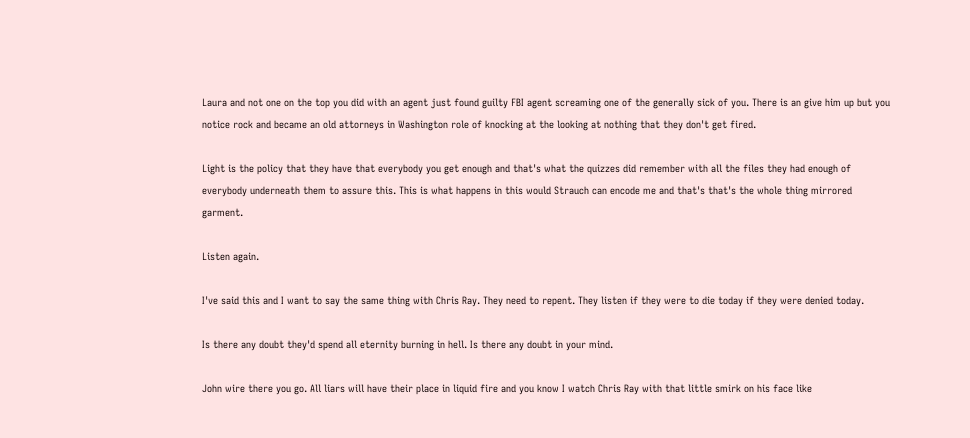Laura and not one on the top you did with an agent just found guilty FBI agent screaming one of the generally sick of you. There is an give him up but you notice rock and became an old attorneys in Washington role of knocking at the looking at nothing that they don't get fired.

Light is the policy that they have that everybody you get enough and that's what the quizzes did remember with all the files they had enough of everybody underneath them to assure this. This is what happens in this would Strauch can encode me and that's that's the whole thing mirrored garment.

Listen again.

I've said this and I want to say the same thing with Chris Ray. They need to repent. They listen if they were to die today if they were denied today.

Is there any doubt they'd spend all eternity burning in hell. Is there any doubt in your mind.

John wire there you go. All liars will have their place in liquid fire and you know I watch Chris Ray with that little smirk on his face like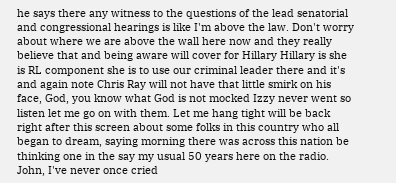he says there any witness to the questions of the lead senatorial and congressional hearings is like I'm above the law. Don't worry about where we are above the wall here now and they really believe that and being aware will cover for Hillary Hillary is she is RL component she is to use our criminal leader there and it's and again note Chris Ray will not have that little smirk on his face, God, you know what God is not mocked Izzy never went so listen let me go on with them. Let me hang tight will be back right after this screen about some folks in this country who all began to dream, saying morning there was across this nation be thinking one in the say my usual 50 years here on the radio. John, I've never once cried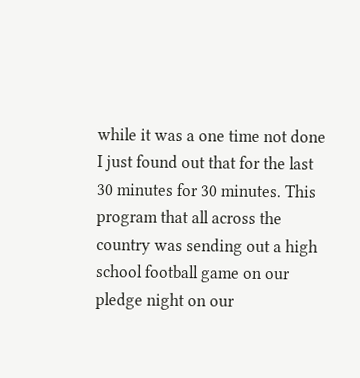while it was a one time not done I just found out that for the last 30 minutes for 30 minutes. This program that all across the country was sending out a high school football game on our pledge night on our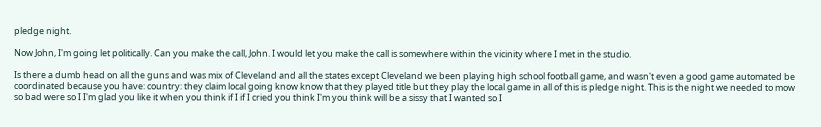pledge night.

Now John, I'm going let politically. Can you make the call, John. I would let you make the call is somewhere within the vicinity where I met in the studio.

Is there a dumb head on all the guns and was mix of Cleveland and all the states except Cleveland we been playing high school football game, and wasn't even a good game automated be coordinated because you have: country: they claim local going know know that they played title but they play the local game in all of this is pledge night. This is the night we needed to mow so bad were so I I'm glad you like it when you think if I if I cried you think I'm you think will be a sissy that I wanted so I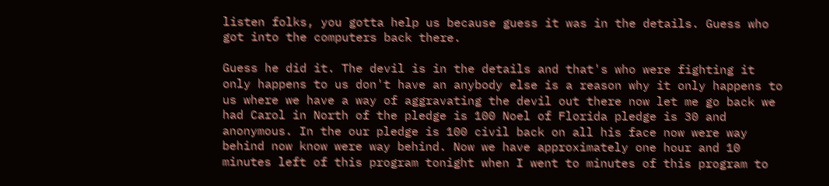listen folks, you gotta help us because guess it was in the details. Guess who got into the computers back there.

Guess he did it. The devil is in the details and that's who were fighting it only happens to us don't have an anybody else is a reason why it only happens to us where we have a way of aggravating the devil out there now let me go back we had Carol in North of the pledge is 100 Noel of Florida pledge is 30 and anonymous. In the our pledge is 100 civil back on all his face now were way behind now know were way behind. Now we have approximately one hour and 10 minutes left of this program tonight when I went to minutes of this program to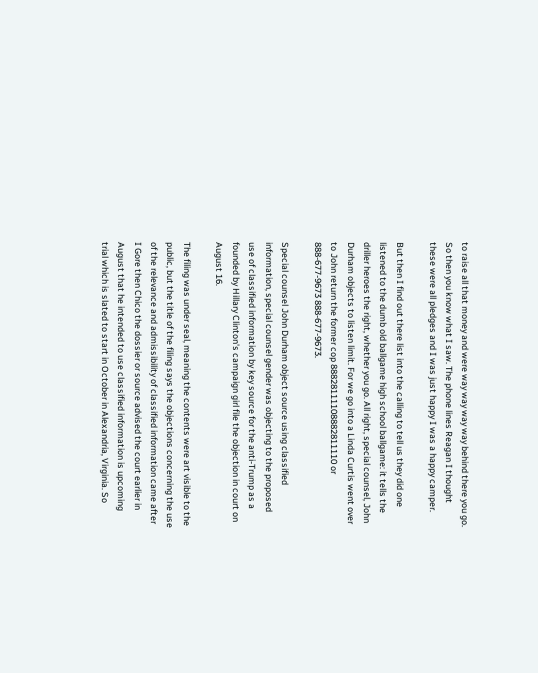to raise all that money and were way way way way behind there you go. So then you know what I saw. The phone lines Reagan I thought these were all pledges and I was just happy I was a happy camper.

But then I find out there list into the calling to tell us they did one listened to the dumb old ballgame high school ballgame: it tells the driller heroes the right, whether you go. All right, special counsel, John Durham objects to listen limit. For we go into a Linda Curtis went over to John return the former cop 88828111108882811110 or 888-677-9673 888-677-9673.

Special counsel John Durham object source using classified information, special counsel gender was objecting to the proposed use of classified information by key source for the anti-Trump as a founded by Hillary Clinton's campaign girl file the objection in court on August 16.

The filing was under seal, meaning the contents were art visible to the public, but the title of the filing says the objections concerning the use of the relevance and admissibility of classified information came after I Gore then Chico the dossier or source advised the court earlier in August that he intended to use classified information is upcoming trial which is slated to start in October in Alexandria, Virginia. So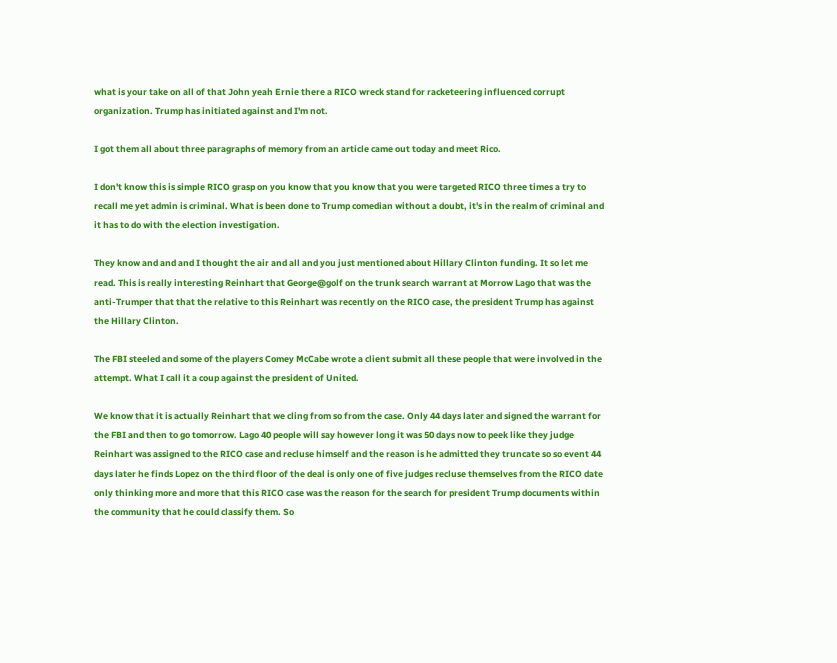what is your take on all of that John yeah Ernie there a RICO wreck stand for racketeering influenced corrupt organization. Trump has initiated against and I'm not.

I got them all about three paragraphs of memory from an article came out today and meet Rico.

I don't know this is simple RICO grasp on you know that you know that you were targeted RICO three times a try to recall me yet admin is criminal. What is been done to Trump comedian without a doubt, it's in the realm of criminal and it has to do with the election investigation.

They know and and and I thought the air and all and you just mentioned about Hillary Clinton funding. It so let me read. This is really interesting Reinhart that George@golf on the trunk search warrant at Morrow Lago that was the anti-Trumper that that the relative to this Reinhart was recently on the RICO case, the president Trump has against the Hillary Clinton.

The FBI steeled and some of the players Comey McCabe wrote a client submit all these people that were involved in the attempt. What I call it a coup against the president of United.

We know that it is actually Reinhart that we cling from so from the case. Only 44 days later and signed the warrant for the FBI and then to go tomorrow. Lago 40 people will say however long it was 50 days now to peek like they judge Reinhart was assigned to the RICO case and recluse himself and the reason is he admitted they truncate so so event 44 days later he finds Lopez on the third floor of the deal is only one of five judges recluse themselves from the RICO date only thinking more and more that this RICO case was the reason for the search for president Trump documents within the community that he could classify them. So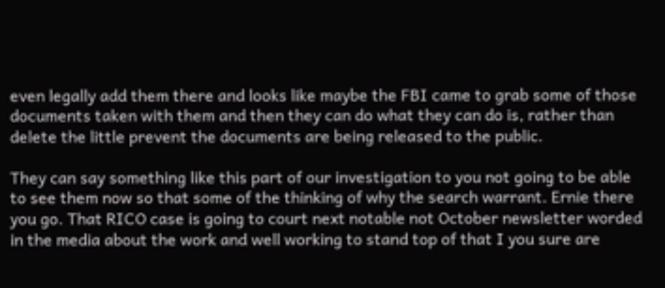even legally add them there and looks like maybe the FBI came to grab some of those documents taken with them and then they can do what they can do is, rather than delete the little prevent the documents are being released to the public.

They can say something like this part of our investigation to you not going to be able to see them now so that some of the thinking of why the search warrant. Ernie there you go. That RICO case is going to court next notable not October newsletter worded in the media about the work and well working to stand top of that I you sure are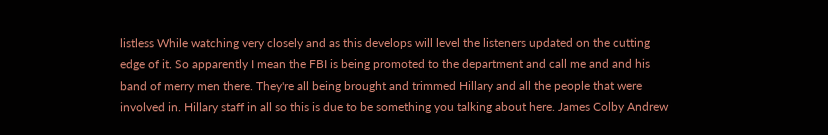listless While watching very closely and as this develops will level the listeners updated on the cutting edge of it. So apparently I mean the FBI is being promoted to the department and call me and and his band of merry men there. They're all being brought and trimmed Hillary and all the people that were involved in. Hillary staff in all so this is due to be something you talking about here. James Colby Andrew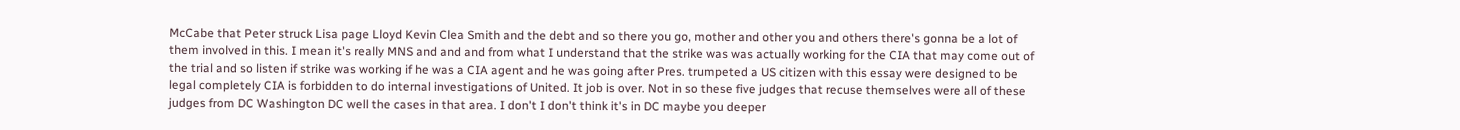McCabe that Peter struck Lisa page Lloyd Kevin Clea Smith and the debt and so there you go, mother and other you and others there's gonna be a lot of them involved in this. I mean it's really MNS and and and from what I understand that the strike was was actually working for the CIA that may come out of the trial and so listen if strike was working if he was a CIA agent and he was going after Pres. trumpeted a US citizen with this essay were designed to be legal completely CIA is forbidden to do internal investigations of United. It job is over. Not in so these five judges that recuse themselves were all of these judges from DC Washington DC well the cases in that area. I don't I don't think it's in DC maybe you deeper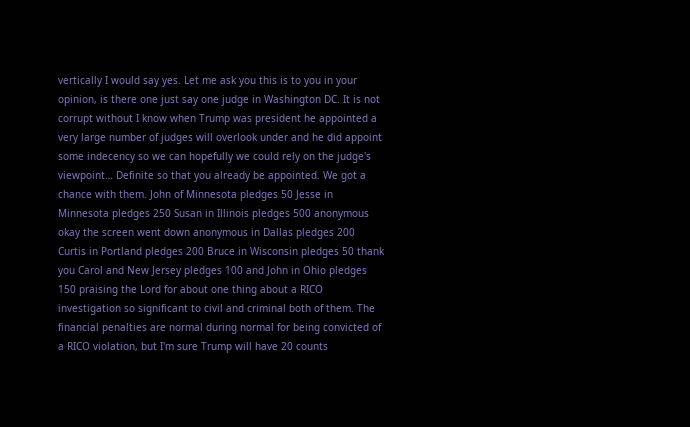vertically I would say yes. Let me ask you this is to you in your opinion, is there one just say one judge in Washington DC. It is not corrupt without I know when Trump was president he appointed a very large number of judges will overlook under and he did appoint some indecency so we can hopefully we could rely on the judge's viewpoint… Definite so that you already be appointed. We got a chance with them. John of Minnesota pledges 50 Jesse in Minnesota pledges 250 Susan in Illinois pledges 500 anonymous okay the screen went down anonymous in Dallas pledges 200 Curtis in Portland pledges 200 Bruce in Wisconsin pledges 50 thank you Carol and New Jersey pledges 100 and John in Ohio pledges 150 praising the Lord for about one thing about a RICO investigation so significant to civil and criminal both of them. The financial penalties are normal during normal for being convicted of a RICO violation, but I'm sure Trump will have 20 counts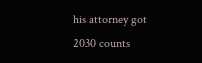his attorney got 2030 counts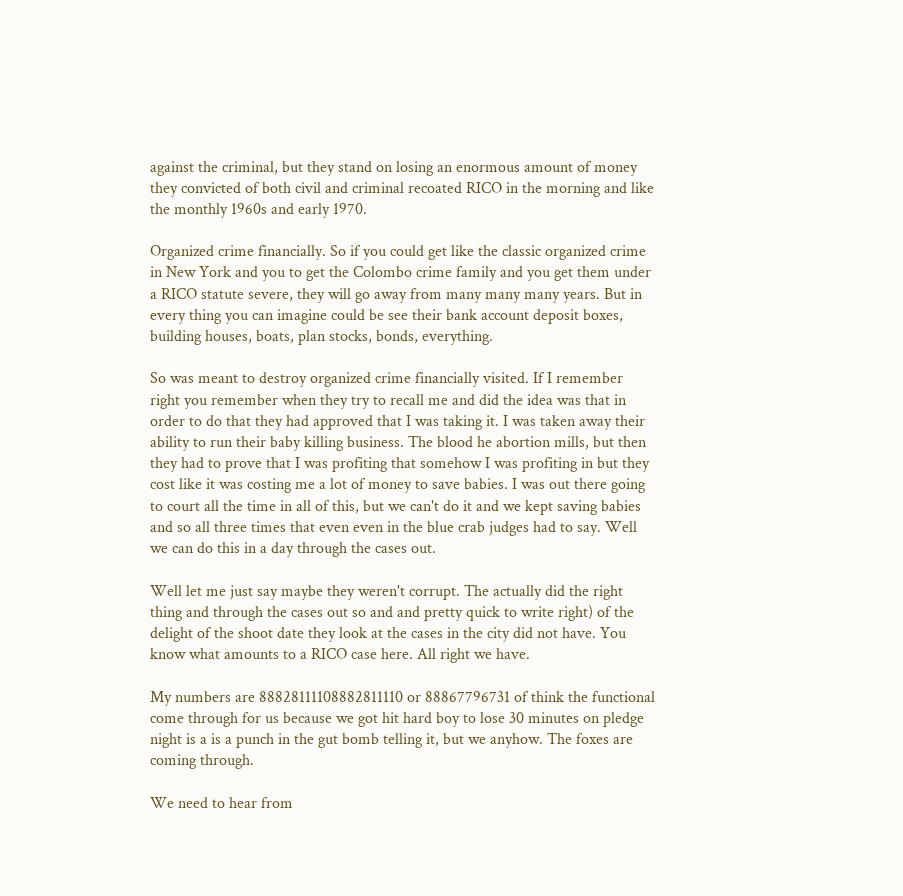against the criminal, but they stand on losing an enormous amount of money they convicted of both civil and criminal recoated RICO in the morning and like the monthly 1960s and early 1970.

Organized crime financially. So if you could get like the classic organized crime in New York and you to get the Colombo crime family and you get them under a RICO statute severe, they will go away from many many many years. But in every thing you can imagine could be see their bank account deposit boxes, building houses, boats, plan stocks, bonds, everything.

So was meant to destroy organized crime financially visited. If I remember right you remember when they try to recall me and did the idea was that in order to do that they had approved that I was taking it. I was taken away their ability to run their baby killing business. The blood he abortion mills, but then they had to prove that I was profiting that somehow I was profiting in but they cost like it was costing me a lot of money to save babies. I was out there going to court all the time in all of this, but we can't do it and we kept saving babies and so all three times that even even in the blue crab judges had to say. Well we can do this in a day through the cases out.

Well let me just say maybe they weren't corrupt. The actually did the right thing and through the cases out so and and pretty quick to write right) of the delight of the shoot date they look at the cases in the city did not have. You know what amounts to a RICO case here. All right we have.

My numbers are 88828111108882811110 or 88867796731 of think the functional come through for us because we got hit hard boy to lose 30 minutes on pledge night is a is a punch in the gut bomb telling it, but we anyhow. The foxes are coming through.

We need to hear from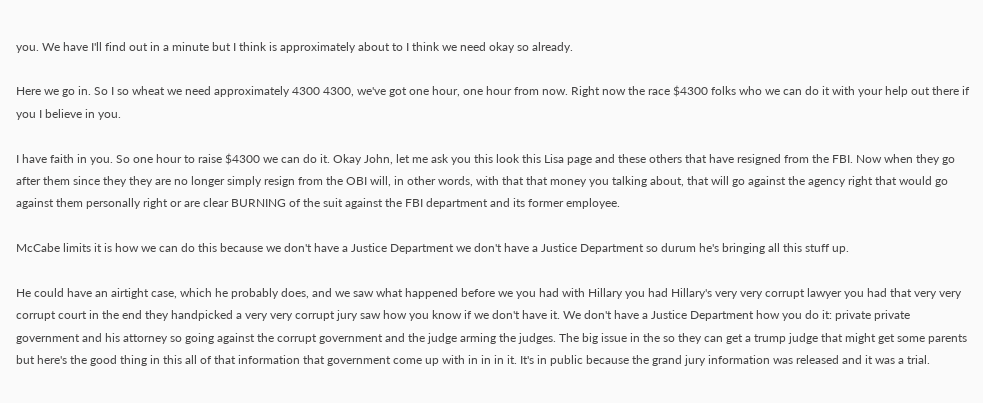you. We have I'll find out in a minute but I think is approximately about to I think we need okay so already.

Here we go in. So I so wheat we need approximately 4300 4300, we've got one hour, one hour from now. Right now the race $4300 folks who we can do it with your help out there if you I believe in you.

I have faith in you. So one hour to raise $4300 we can do it. Okay John, let me ask you this look this Lisa page and these others that have resigned from the FBI. Now when they go after them since they they are no longer simply resign from the OBI will, in other words, with that that money you talking about, that will go against the agency right that would go against them personally right or are clear BURNING of the suit against the FBI department and its former employee.

McCabe limits it is how we can do this because we don't have a Justice Department we don't have a Justice Department so durum he's bringing all this stuff up.

He could have an airtight case, which he probably does, and we saw what happened before we you had with Hillary you had Hillary's very very corrupt lawyer you had that very very corrupt court in the end they handpicked a very very corrupt jury saw how you know if we don't have it. We don't have a Justice Department how you do it: private private government and his attorney so going against the corrupt government and the judge arming the judges. The big issue in the so they can get a trump judge that might get some parents but here's the good thing in this all of that information that government come up with in in in it. It's in public because the grand jury information was released and it was a trial.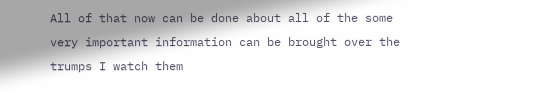All of that now can be done about all of the some very important information can be brought over the trumps I watch them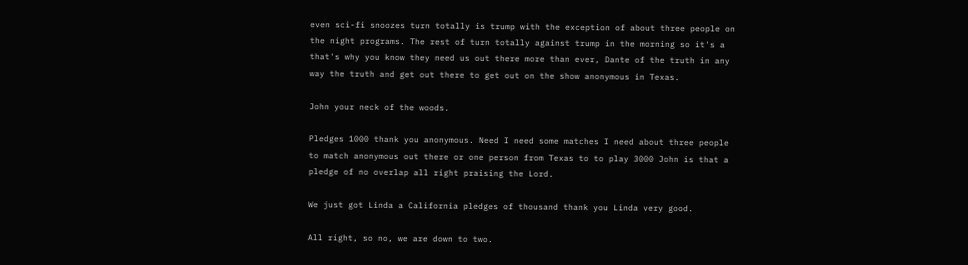even sci-fi snoozes turn totally is trump with the exception of about three people on the night programs. The rest of turn totally against trump in the morning so it's a that's why you know they need us out there more than ever, Dante of the truth in any way the truth and get out there to get out on the show anonymous in Texas.

John your neck of the woods.

Pledges 1000 thank you anonymous. Need I need some matches I need about three people to match anonymous out there or one person from Texas to to play 3000 John is that a pledge of no overlap all right praising the Lord.

We just got Linda a California pledges of thousand thank you Linda very good.

All right, so no, we are down to two.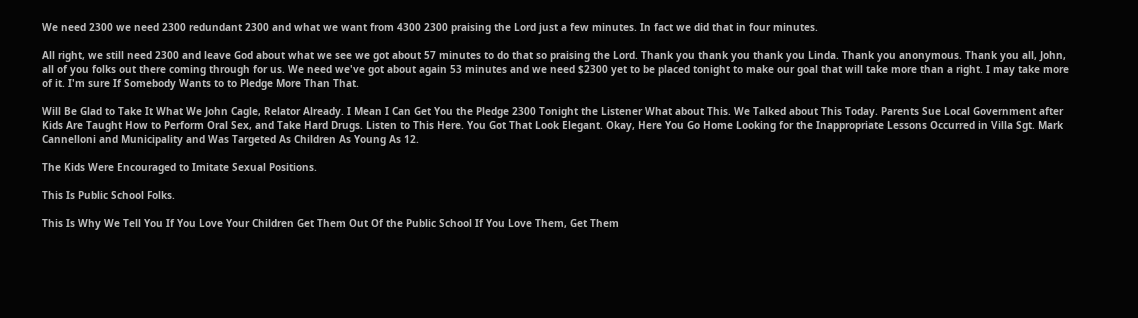We need 2300 we need 2300 redundant 2300 and what we want from 4300 2300 praising the Lord just a few minutes. In fact we did that in four minutes.

All right, we still need 2300 and leave God about what we see we got about 57 minutes to do that so praising the Lord. Thank you thank you thank you Linda. Thank you anonymous. Thank you all, John, all of you folks out there coming through for us. We need we've got about again 53 minutes and we need $2300 yet to be placed tonight to make our goal that will take more than a right. I may take more of it. I'm sure If Somebody Wants to to Pledge More Than That.

Will Be Glad to Take It What We John Cagle, Relator Already. I Mean I Can Get You the Pledge 2300 Tonight the Listener What about This. We Talked about This Today. Parents Sue Local Government after Kids Are Taught How to Perform Oral Sex, and Take Hard Drugs. Listen to This Here. You Got That Look Elegant. Okay, Here You Go Home Looking for the Inappropriate Lessons Occurred in Villa Sgt. Mark Cannelloni and Municipality and Was Targeted As Children As Young As 12.

The Kids Were Encouraged to Imitate Sexual Positions.

This Is Public School Folks.

This Is Why We Tell You If You Love Your Children Get Them Out Of the Public School If You Love Them, Get Them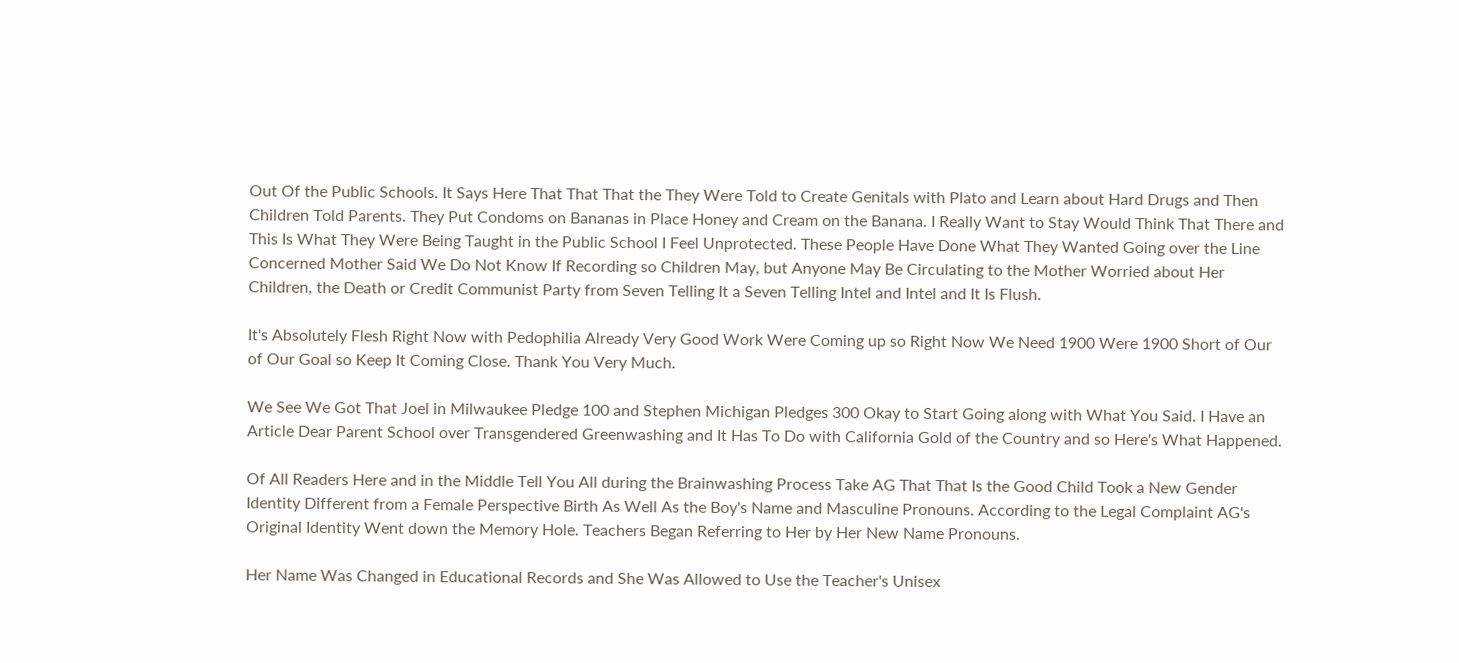Out Of the Public Schools. It Says Here That That That the They Were Told to Create Genitals with Plato and Learn about Hard Drugs and Then Children Told Parents. They Put Condoms on Bananas in Place Honey and Cream on the Banana. I Really Want to Stay Would Think That There and This Is What They Were Being Taught in the Public School I Feel Unprotected. These People Have Done What They Wanted Going over the Line Concerned Mother Said We Do Not Know If Recording so Children May, but Anyone May Be Circulating to the Mother Worried about Her Children, the Death or Credit Communist Party from Seven Telling It a Seven Telling Intel and Intel and It Is Flush.

It's Absolutely Flesh Right Now with Pedophilia Already Very Good Work Were Coming up so Right Now We Need 1900 Were 1900 Short of Our of Our Goal so Keep It Coming Close. Thank You Very Much.

We See We Got That Joel in Milwaukee Pledge 100 and Stephen Michigan Pledges 300 Okay to Start Going along with What You Said. I Have an Article Dear Parent School over Transgendered Greenwashing and It Has To Do with California Gold of the Country and so Here's What Happened.

Of All Readers Here and in the Middle Tell You All during the Brainwashing Process Take AG That That Is the Good Child Took a New Gender Identity Different from a Female Perspective Birth As Well As the Boy's Name and Masculine Pronouns. According to the Legal Complaint AG's Original Identity Went down the Memory Hole. Teachers Began Referring to Her by Her New Name Pronouns.

Her Name Was Changed in Educational Records and She Was Allowed to Use the Teacher's Unisex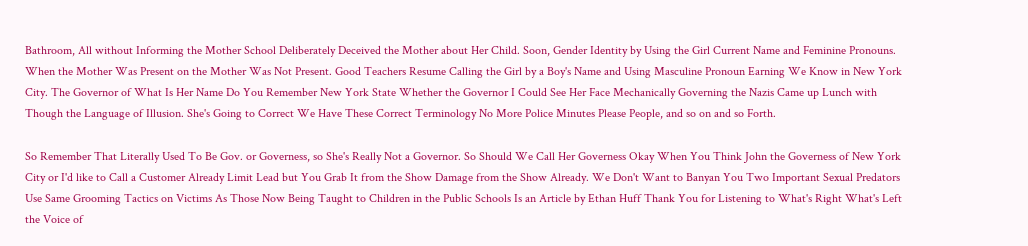Bathroom, All without Informing the Mother School Deliberately Deceived the Mother about Her Child. Soon, Gender Identity by Using the Girl Current Name and Feminine Pronouns. When the Mother Was Present on the Mother Was Not Present. Good Teachers Resume Calling the Girl by a Boy's Name and Using Masculine Pronoun Earning We Know in New York City. The Governor of What Is Her Name Do You Remember New York State Whether the Governor I Could See Her Face Mechanically Governing the Nazis Came up Lunch with Though the Language of Illusion. She's Going to Correct We Have These Correct Terminology No More Police Minutes Please People, and so on and so Forth.

So Remember That Literally Used To Be Gov. or Governess, so She's Really Not a Governor. So Should We Call Her Governess Okay When You Think John the Governess of New York City or I'd like to Call a Customer Already Limit Lead but You Grab It from the Show Damage from the Show Already. We Don't Want to Banyan You Two Important Sexual Predators Use Same Grooming Tactics on Victims As Those Now Being Taught to Children in the Public Schools Is an Article by Ethan Huff Thank You for Listening to What's Right What's Left the Voice of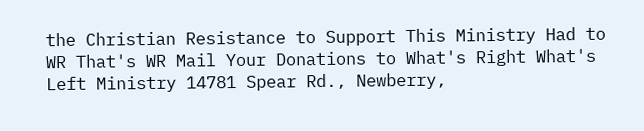the Christian Resistance to Support This Ministry Had to WR That's WR Mail Your Donations to What's Right What's Left Ministry 14781 Spear Rd., Newberry,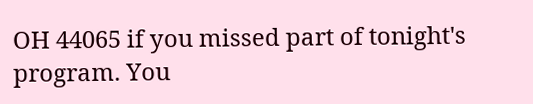OH 44065 if you missed part of tonight's program. You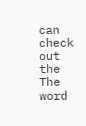can check out the The word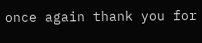once again thank you for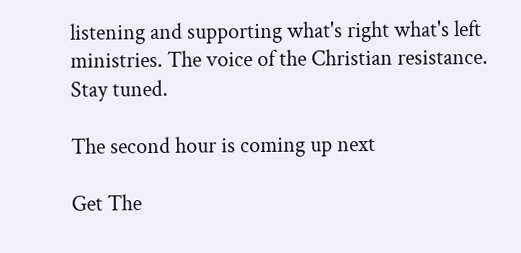listening and supporting what's right what's left ministries. The voice of the Christian resistance. Stay tuned.

The second hour is coming up next

Get The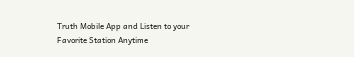Truth Mobile App and Listen to your Favorite Station Anytime